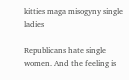kitties maga misogyny single ladies

Republicans hate single women. And the feeling is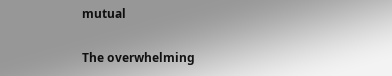mutual

The overwhelming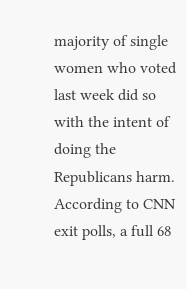majority of single women who voted last week did so with the intent of doing the Republicans harm. According to CNN exit polls, a full 68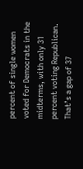percent of single women voted for Democrats in the midterms, with only 31 percent voting Republican. That’s a gap of 37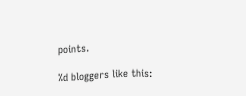points.

%d bloggers like this: